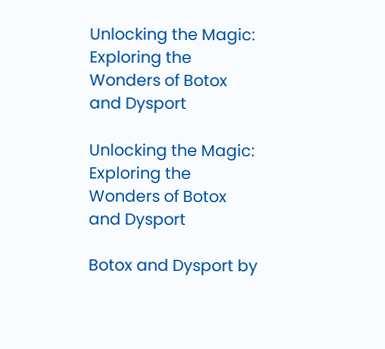Unlocking the Magic: Exploring the Wonders of Botox and Dysport

Unlocking the Magic: Exploring the Wonders of Botox and Dysport

Botox and Dysport by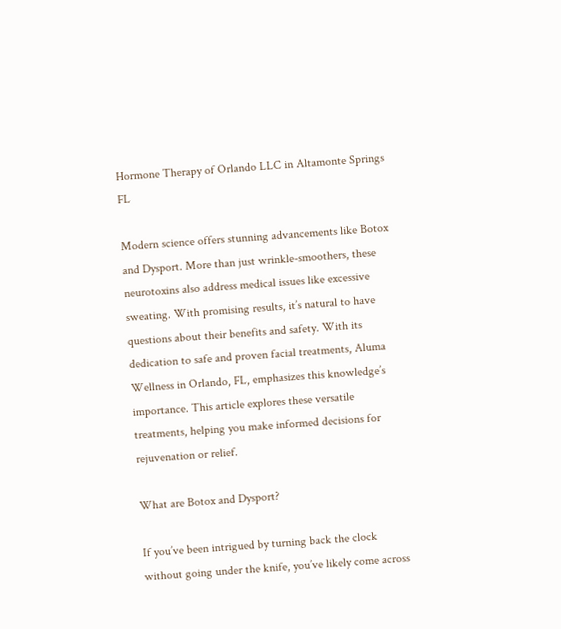Hormone Therapy of Orlando LLC in Altamonte Springs FL

Modern science offers stunning advancements like Botox and Dysport. More than just wrinkle-smoothers, these neurotoxins also address medical issues like excessive sweating. With promising results, it’s natural to have questions about their benefits and safety. With its dedication to safe and proven facial treatments, Aluma Wellness in Orlando, FL, emphasizes this knowledge’s importance. This article explores these versatile treatments, helping you make informed decisions for rejuvenation or relief.

What are Botox and Dysport?

If you’ve been intrigued by turning back the clock without going under the knife, you’ve likely come across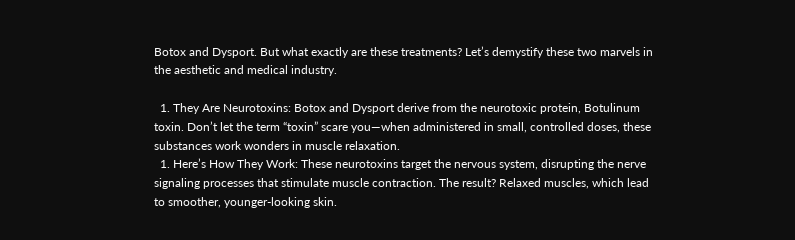Botox and Dysport. But what exactly are these treatments? Let’s demystify these two marvels in the aesthetic and medical industry.

  1. They Are Neurotoxins: Botox and Dysport derive from the neurotoxic protein, Botulinum toxin. Don’t let the term “toxin” scare you—when administered in small, controlled doses, these substances work wonders in muscle relaxation.
  1. Here’s How They Work: These neurotoxins target the nervous system, disrupting the nerve signaling processes that stimulate muscle contraction. The result? Relaxed muscles, which lead to smoother, younger-looking skin.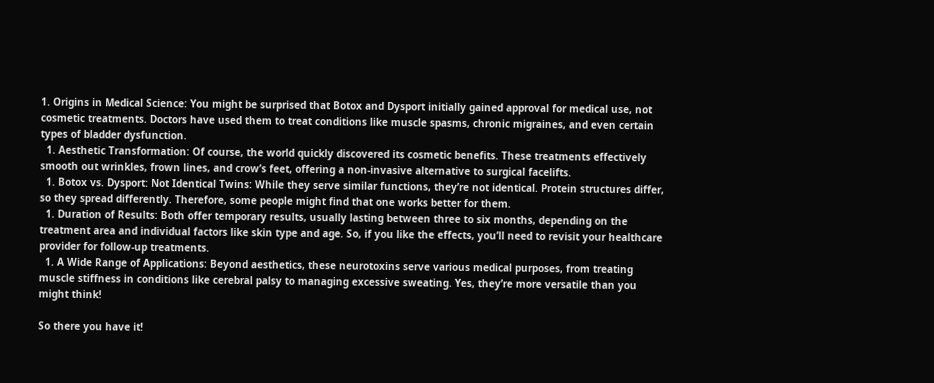1. Origins in Medical Science: You might be surprised that Botox and Dysport initially gained approval for medical use, not cosmetic treatments. Doctors have used them to treat conditions like muscle spasms, chronic migraines, and even certain types of bladder dysfunction.
  1. Aesthetic Transformation: Of course, the world quickly discovered its cosmetic benefits. These treatments effectively smooth out wrinkles, frown lines, and crow’s feet, offering a non-invasive alternative to surgical facelifts.
  1. Botox vs. Dysport: Not Identical Twins: While they serve similar functions, they’re not identical. Protein structures differ, so they spread differently. Therefore, some people might find that one works better for them.
  1. Duration of Results: Both offer temporary results, usually lasting between three to six months, depending on the treatment area and individual factors like skin type and age. So, if you like the effects, you’ll need to revisit your healthcare provider for follow-up treatments.
  1. A Wide Range of Applications: Beyond aesthetics, these neurotoxins serve various medical purposes, from treating muscle stiffness in conditions like cerebral palsy to managing excessive sweating. Yes, they’re more versatile than you might think!

So there you have it!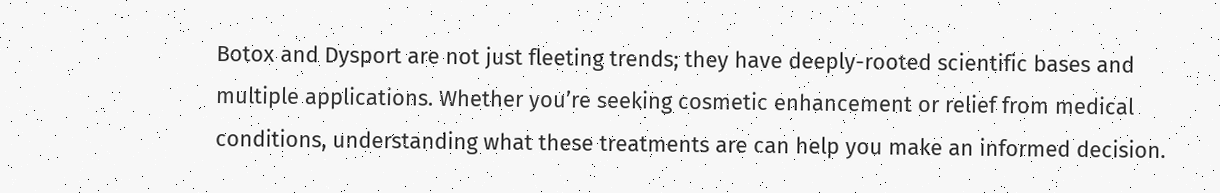Botox and Dysport are not just fleeting trends; they have deeply-rooted scientific bases and multiple applications. Whether you’re seeking cosmetic enhancement or relief from medical conditions, understanding what these treatments are can help you make an informed decision.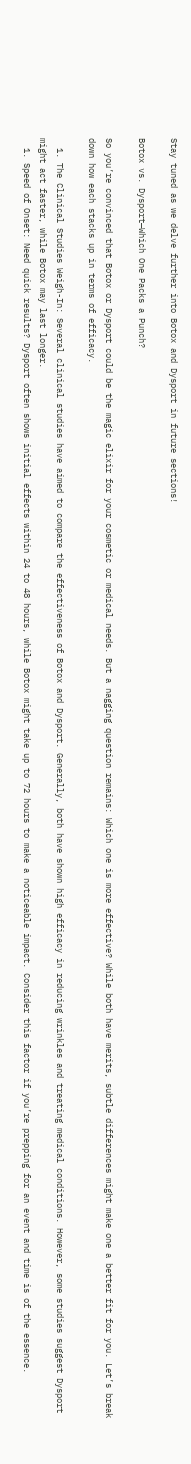Stay tuned as we delve further into Botox and Dysport in future sections!

Botox vs. Dysport—Which One Packs a Punch?

So you’re convinced that Botox or Dysport could be the magic elixir for your cosmetic or medical needs. But a nagging question remains: Which one is more effective? While both have merits, subtle differences might make one a better fit for you. Let’s break down how each stacks up in terms of efficacy.

  1. The Clinical Studies Weigh-In: Several clinical studies have aimed to compare the effectiveness of Botox and Dysport. Generally, both have shown high efficacy in reducing wrinkles and treating medical conditions. However, some studies suggest Dysport might act faster, while Botox may last longer.
  1. Speed of Onset: Need quick results? Dysport often shows initial effects within 24 to 48 hours, while Botox might take up to 72 hours to make a noticeable impact. Consider this factor if you’re prepping for an event and time is of the essence.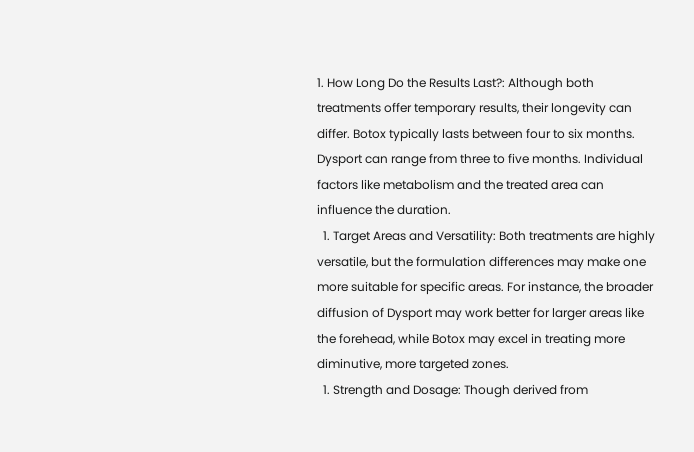1. How Long Do the Results Last?: Although both treatments offer temporary results, their longevity can differ. Botox typically lasts between four to six months. Dysport can range from three to five months. Individual factors like metabolism and the treated area can influence the duration.
  1. Target Areas and Versatility: Both treatments are highly versatile, but the formulation differences may make one more suitable for specific areas. For instance, the broader diffusion of Dysport may work better for larger areas like the forehead, while Botox may excel in treating more diminutive, more targeted zones.
  1. Strength and Dosage: Though derived from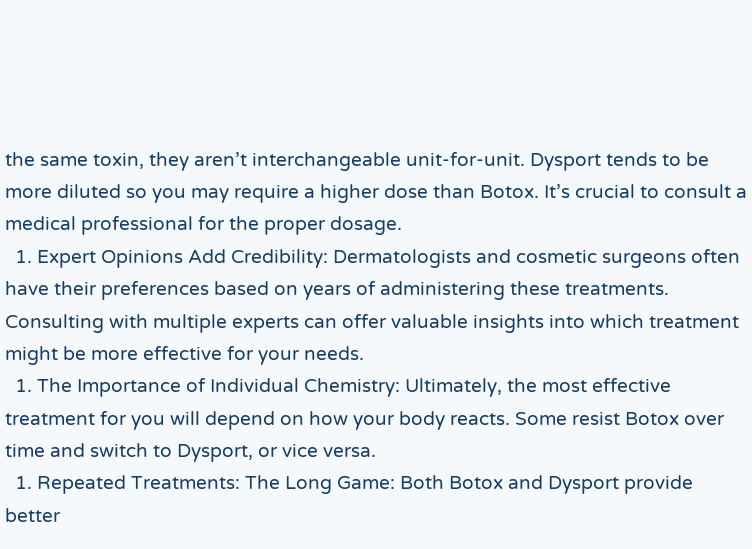the same toxin, they aren’t interchangeable unit-for-unit. Dysport tends to be more diluted so you may require a higher dose than Botox. It’s crucial to consult a medical professional for the proper dosage.
  1. Expert Opinions Add Credibility: Dermatologists and cosmetic surgeons often have their preferences based on years of administering these treatments. Consulting with multiple experts can offer valuable insights into which treatment might be more effective for your needs.
  1. The Importance of Individual Chemistry: Ultimately, the most effective treatment for you will depend on how your body reacts. Some resist Botox over time and switch to Dysport, or vice versa.
  1. Repeated Treatments: The Long Game: Both Botox and Dysport provide better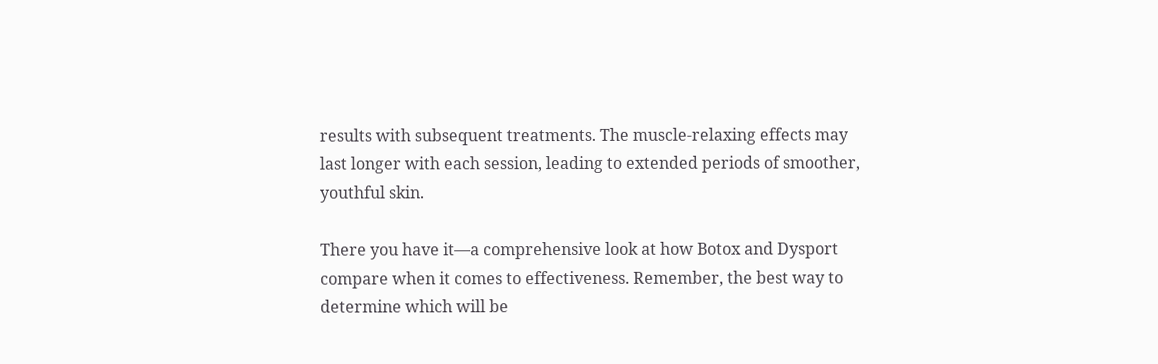results with subsequent treatments. The muscle-relaxing effects may last longer with each session, leading to extended periods of smoother, youthful skin.

There you have it—a comprehensive look at how Botox and Dysport compare when it comes to effectiveness. Remember, the best way to determine which will be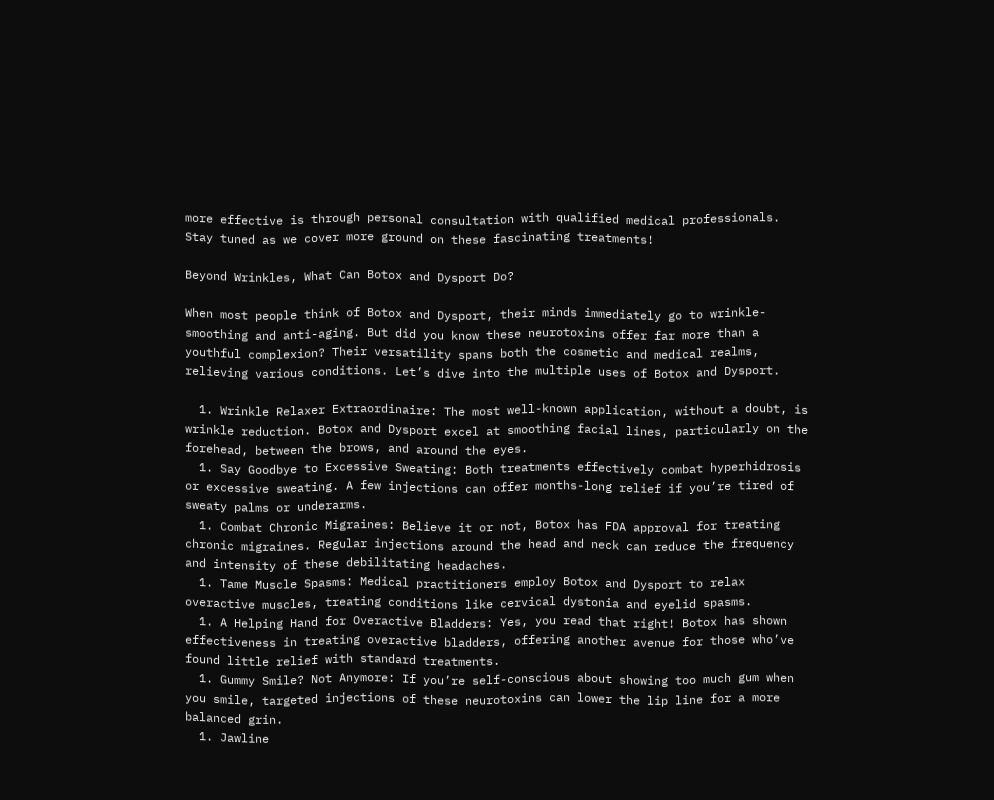more effective is through personal consultation with qualified medical professionals. Stay tuned as we cover more ground on these fascinating treatments!

Beyond Wrinkles, What Can Botox and Dysport Do?

When most people think of Botox and Dysport, their minds immediately go to wrinkle-smoothing and anti-aging. But did you know these neurotoxins offer far more than a youthful complexion? Their versatility spans both the cosmetic and medical realms, relieving various conditions. Let’s dive into the multiple uses of Botox and Dysport.

  1. Wrinkle Relaxer Extraordinaire: The most well-known application, without a doubt, is wrinkle reduction. Botox and Dysport excel at smoothing facial lines, particularly on the forehead, between the brows, and around the eyes.
  1. Say Goodbye to Excessive Sweating: Both treatments effectively combat hyperhidrosis or excessive sweating. A few injections can offer months-long relief if you’re tired of sweaty palms or underarms.
  1. Combat Chronic Migraines: Believe it or not, Botox has FDA approval for treating chronic migraines. Regular injections around the head and neck can reduce the frequency and intensity of these debilitating headaches.
  1. Tame Muscle Spasms: Medical practitioners employ Botox and Dysport to relax overactive muscles, treating conditions like cervical dystonia and eyelid spasms.
  1. A Helping Hand for Overactive Bladders: Yes, you read that right! Botox has shown effectiveness in treating overactive bladders, offering another avenue for those who’ve found little relief with standard treatments.
  1. Gummy Smile? Not Anymore: If you’re self-conscious about showing too much gum when you smile, targeted injections of these neurotoxins can lower the lip line for a more balanced grin.
  1. Jawline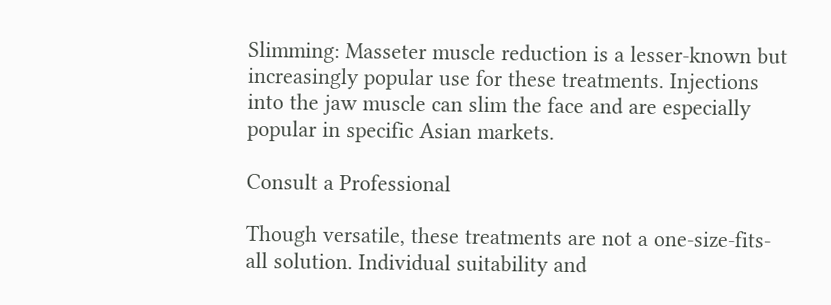Slimming: Masseter muscle reduction is a lesser-known but increasingly popular use for these treatments. Injections into the jaw muscle can slim the face and are especially popular in specific Asian markets.

Consult a Professional

Though versatile, these treatments are not a one-size-fits-all solution. Individual suitability and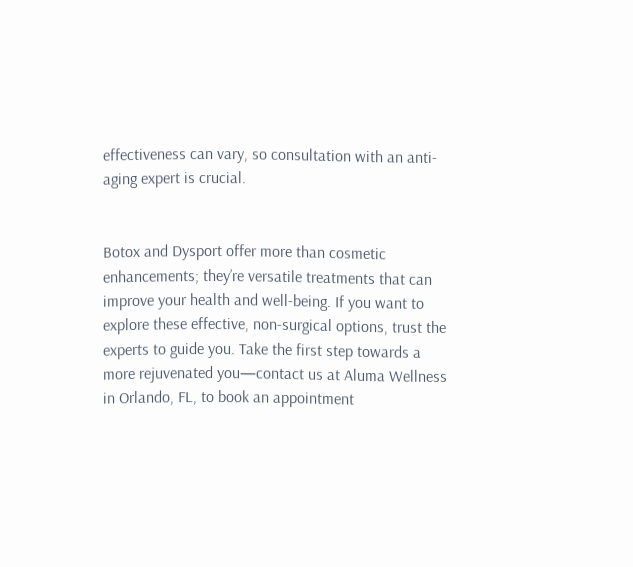effectiveness can vary, so consultation with an anti-aging expert is crucial.


Botox and Dysport offer more than cosmetic enhancements; they’re versatile treatments that can improve your health and well-being. If you want to explore these effective, non-surgical options, trust the experts to guide you. Take the first step towards a more rejuvenated you—contact us at Aluma Wellness in Orlando, FL, to book an appointment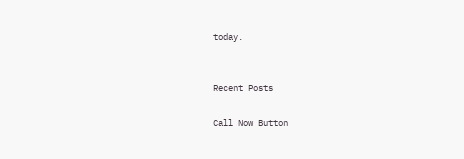today.


Recent Posts

Call Now Button